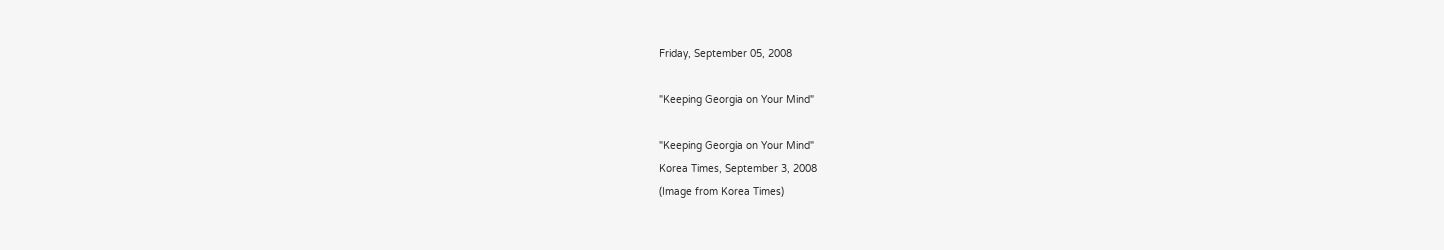Friday, September 05, 2008

"Keeping Georgia on Your Mind"

"Keeping Georgia on Your Mind"
Korea Times, September 3, 2008
(Image from Korea Times)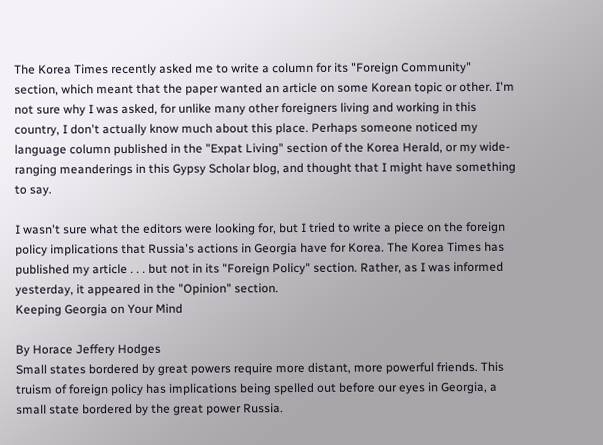The Korea Times recently asked me to write a column for its "Foreign Community" section, which meant that the paper wanted an article on some Korean topic or other. I'm not sure why I was asked, for unlike many other foreigners living and working in this country, I don't actually know much about this place. Perhaps someone noticed my language column published in the "Expat Living" section of the Korea Herald, or my wide-ranging meanderings in this Gypsy Scholar blog, and thought that I might have something to say.

I wasn't sure what the editors were looking for, but I tried to write a piece on the foreign policy implications that Russia's actions in Georgia have for Korea. The Korea Times has published my article . . . but not in its "Foreign Policy" section. Rather, as I was informed yesterday, it appeared in the "Opinion" section.
Keeping Georgia on Your Mind

By Horace Jeffery Hodges
Small states bordered by great powers require more distant, more powerful friends. This truism of foreign policy has implications being spelled out before our eyes in Georgia, a small state bordered by the great power Russia.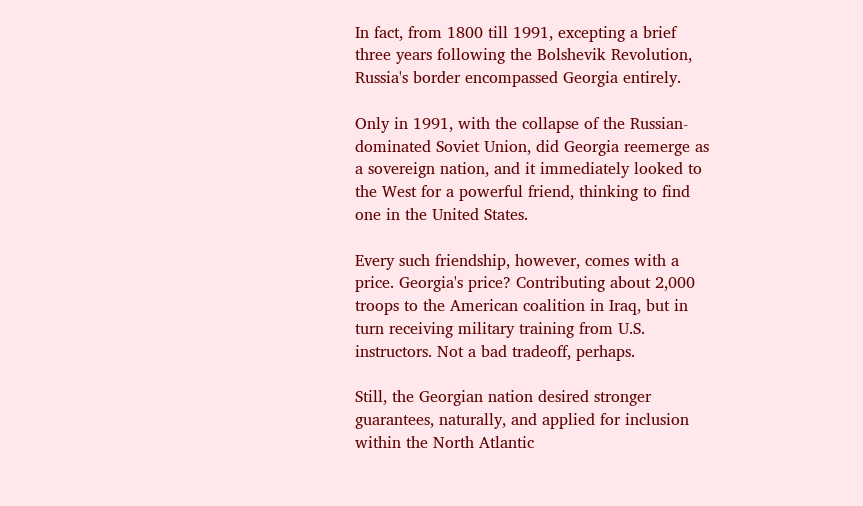In fact, from 1800 till 1991, excepting a brief three years following the Bolshevik Revolution, Russia's border encompassed Georgia entirely.

Only in 1991, with the collapse of the Russian-dominated Soviet Union, did Georgia reemerge as a sovereign nation, and it immediately looked to the West for a powerful friend, thinking to find one in the United States.

Every such friendship, however, comes with a price. Georgia's price? Contributing about 2,000 troops to the American coalition in Iraq, but in turn receiving military training from U.S. instructors. Not a bad tradeoff, perhaps.

Still, the Georgian nation desired stronger guarantees, naturally, and applied for inclusion within the North Atlantic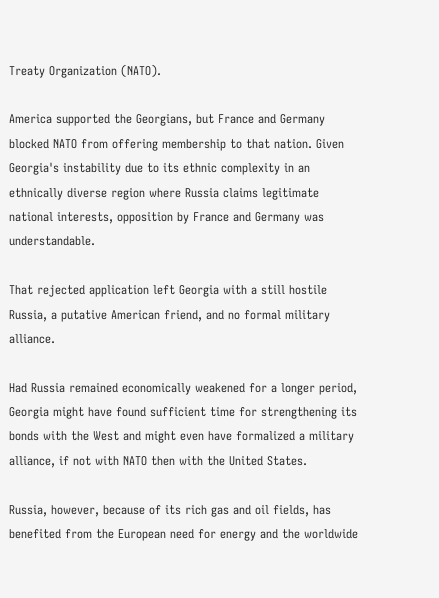Treaty Organization (NATO).

America supported the Georgians, but France and Germany blocked NATO from offering membership to that nation. Given Georgia's instability due to its ethnic complexity in an ethnically diverse region where Russia claims legitimate national interests, opposition by France and Germany was understandable.

That rejected application left Georgia with a still hostile Russia, a putative American friend, and no formal military alliance.

Had Russia remained economically weakened for a longer period, Georgia might have found sufficient time for strengthening its bonds with the West and might even have formalized a military alliance, if not with NATO then with the United States.

Russia, however, because of its rich gas and oil fields, has benefited from the European need for energy and the worldwide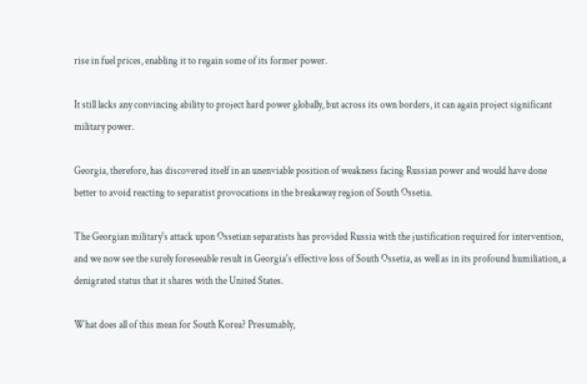rise in fuel prices, enabling it to regain some of its former power.

It still lacks any convincing ability to project hard power globally, but across its own borders, it can again project significant military power.

Georgia, therefore, has discovered itself in an unenviable position of weakness facing Russian power and would have done better to avoid reacting to separatist provocations in the breakaway region of South Ossetia.

The Georgian military's attack upon Ossetian separatists has provided Russia with the justification required for intervention, and we now see the surely foreseeable result in Georgia's effective loss of South Ossetia, as well as in its profound humiliation, a denigrated status that it shares with the United States.

What does all of this mean for South Korea? Presumably,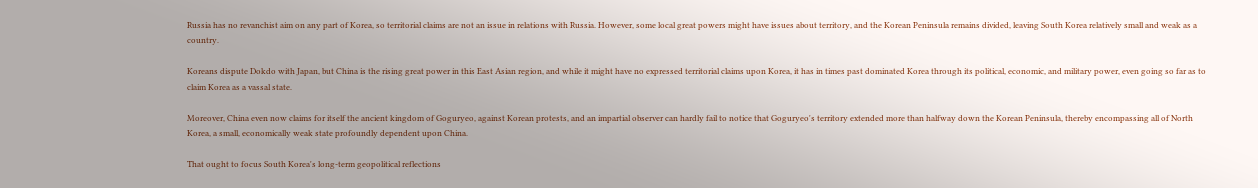Russia has no revanchist aim on any part of Korea, so territorial claims are not an issue in relations with Russia. However, some local great powers might have issues about territory, and the Korean Peninsula remains divided, leaving South Korea relatively small and weak as a country.

Koreans dispute Dokdo with Japan, but China is the rising great power in this East Asian region, and while it might have no expressed territorial claims upon Korea, it has in times past dominated Korea through its political, economic, and military power, even going so far as to claim Korea as a vassal state.

Moreover, China even now claims for itself the ancient kingdom of Goguryeo, against Korean protests, and an impartial observer can hardly fail to notice that Goguryeo's territory extended more than halfway down the Korean Peninsula, thereby encompassing all of North Korea, a small, economically weak state profoundly dependent upon China.

That ought to focus South Korea's long-term geopolitical reflections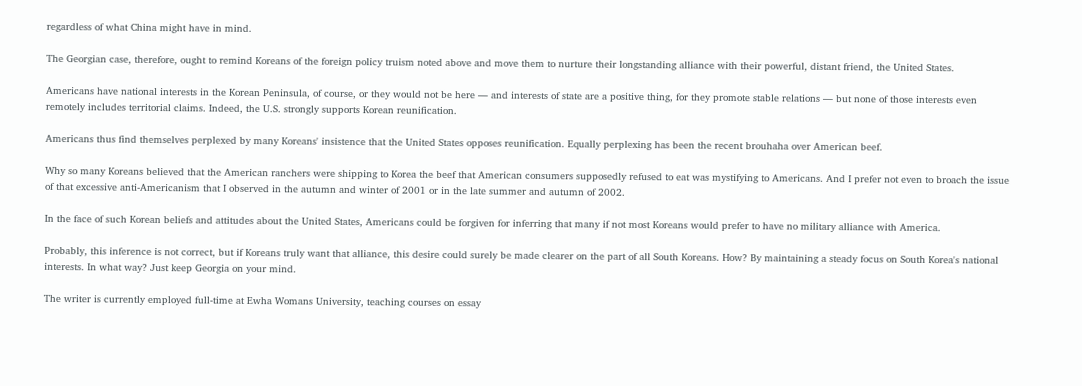regardless of what China might have in mind.

The Georgian case, therefore, ought to remind Koreans of the foreign policy truism noted above and move them to nurture their longstanding alliance with their powerful, distant friend, the United States.

Americans have national interests in the Korean Peninsula, of course, or they would not be here ― and interests of state are a positive thing, for they promote stable relations ― but none of those interests even remotely includes territorial claims. Indeed, the U.S. strongly supports Korean reunification.

Americans thus find themselves perplexed by many Koreans' insistence that the United States opposes reunification. Equally perplexing has been the recent brouhaha over American beef.

Why so many Koreans believed that the American ranchers were shipping to Korea the beef that American consumers supposedly refused to eat was mystifying to Americans. And I prefer not even to broach the issue of that excessive anti-Americanism that I observed in the autumn and winter of 2001 or in the late summer and autumn of 2002.

In the face of such Korean beliefs and attitudes about the United States, Americans could be forgiven for inferring that many if not most Koreans would prefer to have no military alliance with America.

Probably, this inference is not correct, but if Koreans truly want that alliance, this desire could surely be made clearer on the part of all South Koreans. How? By maintaining a steady focus on South Korea's national interests. In what way? Just keep Georgia on your mind.

The writer is currently employed full-time at Ewha Womans University, teaching courses on essay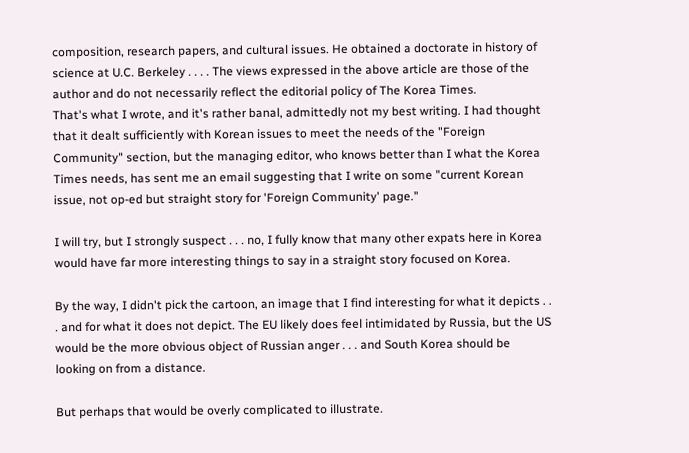composition, research papers, and cultural issues. He obtained a doctorate in history of science at U.C. Berkeley . . . . The views expressed in the above article are those of the author and do not necessarily reflect the editorial policy of The Korea Times.
That's what I wrote, and it's rather banal, admittedly not my best writing. I had thought that it dealt sufficiently with Korean issues to meet the needs of the "Foreign Community" section, but the managing editor, who knows better than I what the Korea Times needs, has sent me an email suggesting that I write on some "current Korean issue, not op-ed but straight story for 'Foreign Community' page."

I will try, but I strongly suspect . . . no, I fully know that many other expats here in Korea would have far more interesting things to say in a straight story focused on Korea.

By the way, I didn't pick the cartoon, an image that I find interesting for what it depicts . . . and for what it does not depict. The EU likely does feel intimidated by Russia, but the US would be the more obvious object of Russian anger . . . and South Korea should be looking on from a distance.

But perhaps that would be overly complicated to illustrate.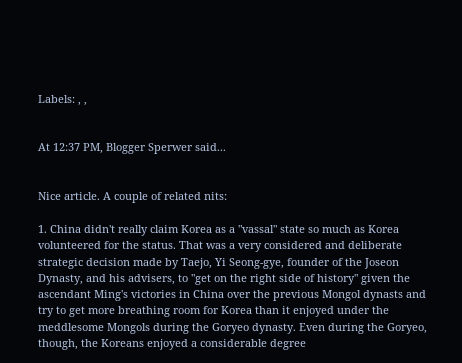Labels: , ,


At 12:37 PM, Blogger Sperwer said...


Nice article. A couple of related nits:

1. China didn't really claim Korea as a "vassal" state so much as Korea volunteered for the status. That was a very considered and deliberate strategic decision made by Taejo, Yi Seong-gye, founder of the Joseon Dynasty, and his advisers, to "get on the right side of history" given the ascendant Ming's victories in China over the previous Mongol dynasts and try to get more breathing room for Korea than it enjoyed under the meddlesome Mongols during the Goryeo dynasty. Even during the Goryeo, though, the Koreans enjoyed a considerable degree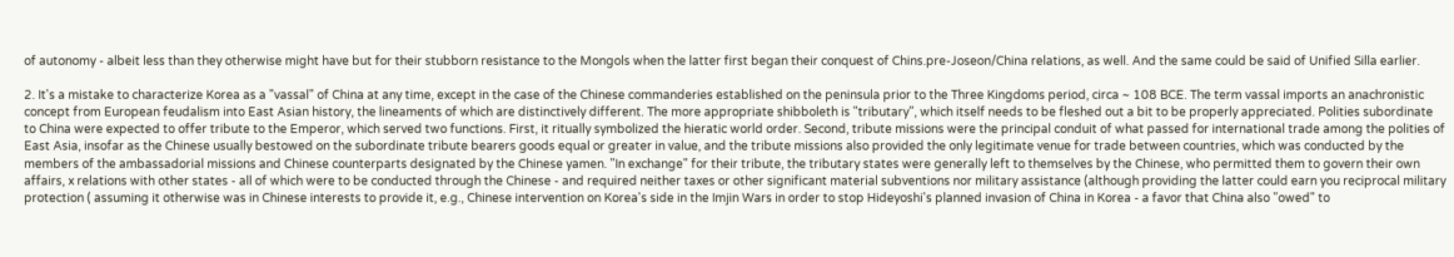of autonomy - albeit less than they otherwise might have but for their stubborn resistance to the Mongols when the latter first began their conquest of Chins.pre-Joseon/China relations, as well. And the same could be said of Unified Silla earlier.

2. It's a mistake to characterize Korea as a "vassal" of China at any time, except in the case of the Chinese commanderies established on the peninsula prior to the Three Kingdoms period, circa ~ 108 BCE. The term vassal imports an anachronistic concept from European feudalism into East Asian history, the lineaments of which are distinctively different. The more appropriate shibboleth is "tributary", which itself needs to be fleshed out a bit to be properly appreciated. Polities subordinate to China were expected to offer tribute to the Emperor, which served two functions. First, it ritually symbolized the hieratic world order. Second, tribute missions were the principal conduit of what passed for international trade among the polities of East Asia, insofar as the Chinese usually bestowed on the subordinate tribute bearers goods equal or greater in value, and the tribute missions also provided the only legitimate venue for trade between countries, which was conducted by the members of the ambassadorial missions and Chinese counterparts designated by the Chinese yamen. "In exchange" for their tribute, the tributary states were generally left to themselves by the Chinese, who permitted them to govern their own affairs, x relations with other states - all of which were to be conducted through the Chinese - and required neither taxes or other significant material subventions nor military assistance (although providing the latter could earn you reciprocal military protection ( assuming it otherwise was in Chinese interests to provide it, e.g., Chinese intervention on Korea's side in the Imjin Wars in order to stop Hideyoshi's planned invasion of China in Korea - a favor that China also "owed" to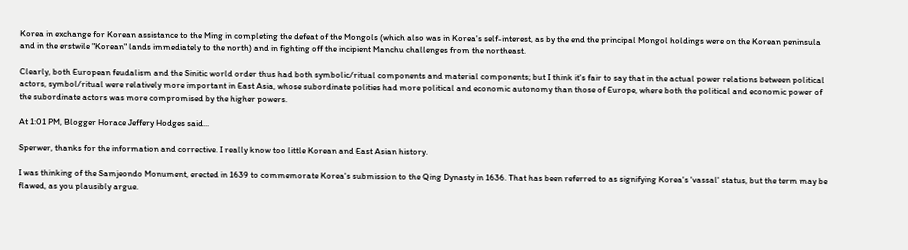Korea in exchange for Korean assistance to the Ming in completing the defeat of the Mongols (which also was in Korea's self-interest, as by the end the principal Mongol holdings were on the Korean peninsula and in the erstwile "Korean" lands immediately to the north) and in fighting off the incipient Manchu challenges from the northeast.

Clearly, both European feudalism and the Sinitic world order thus had both symbolic/ritual components and material components; but I think it's fair to say that in the actual power relations between political actors, symbol/ritual were relatively more important in East Asia, whose subordinate polities had more political and economic autonomy than those of Europe, where both the political and economic power of the subordinate actors was more compromised by the higher powers.

At 1:01 PM, Blogger Horace Jeffery Hodges said...

Sperwer, thanks for the information and corrective. I really know too little Korean and East Asian history.

I was thinking of the Samjeondo Monument, erected in 1639 to commemorate Korea's submission to the Qing Dynasty in 1636. That has been referred to as signifying Korea's 'vassal' status, but the term may be flawed, as you plausibly argue.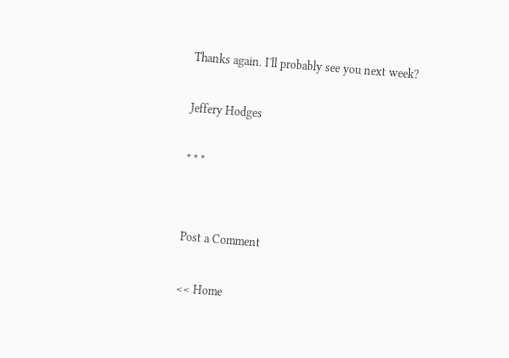Thanks again. I'll probably see you next week?

Jeffery Hodges

* * *


Post a Comment

<< Home